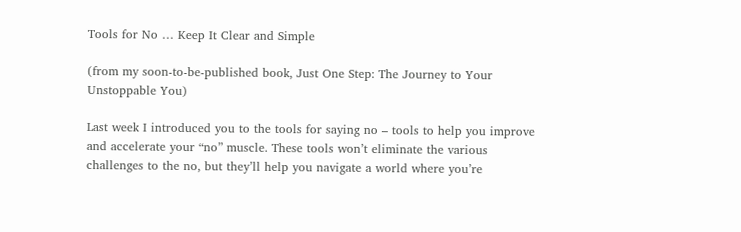Tools for No … Keep It Clear and Simple

(from my soon-to-be-published book, Just One Step: The Journey to Your Unstoppable You)

Last week I introduced you to the tools for saying no – tools to help you improve and accelerate your “no” muscle. These tools won’t eliminate the various challenges to the no, but they’ll help you navigate a world where you’re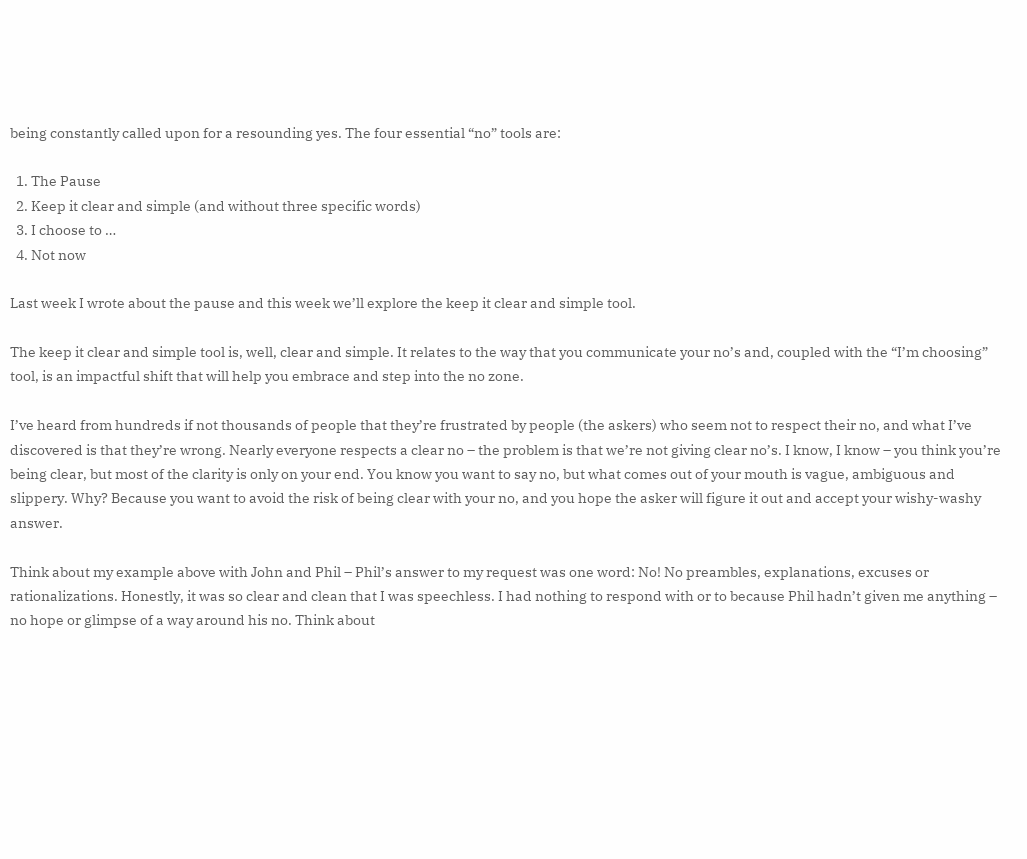being constantly called upon for a resounding yes. The four essential “no” tools are:

  1. The Pause
  2. Keep it clear and simple (and without three specific words)
  3. I choose to …
  4. Not now

Last week I wrote about the pause and this week we’ll explore the keep it clear and simple tool.

The keep it clear and simple tool is, well, clear and simple. It relates to the way that you communicate your no’s and, coupled with the “I’m choosing” tool, is an impactful shift that will help you embrace and step into the no zone.

I’ve heard from hundreds if not thousands of people that they’re frustrated by people (the askers) who seem not to respect their no, and what I’ve discovered is that they’re wrong. Nearly everyone respects a clear no – the problem is that we’re not giving clear no’s. I know, I know – you think you’re being clear, but most of the clarity is only on your end. You know you want to say no, but what comes out of your mouth is vague, ambiguous and slippery. Why? Because you want to avoid the risk of being clear with your no, and you hope the asker will figure it out and accept your wishy-washy answer.

Think about my example above with John and Phil – Phil’s answer to my request was one word: No! No preambles, explanations, excuses or rationalizations. Honestly, it was so clear and clean that I was speechless. I had nothing to respond with or to because Phil hadn’t given me anything – no hope or glimpse of a way around his no. Think about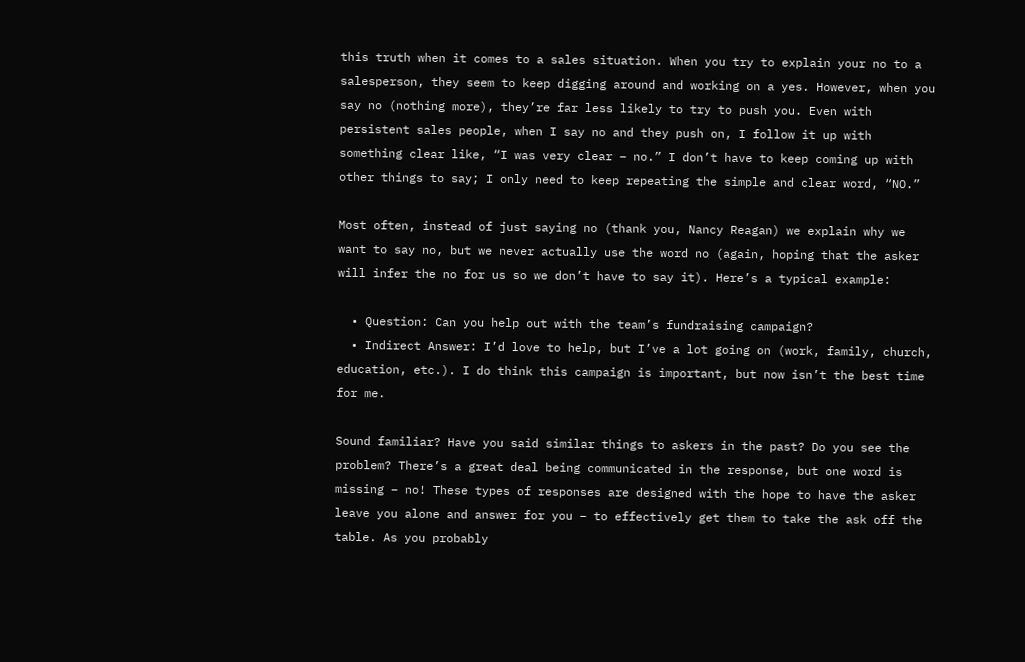this truth when it comes to a sales situation. When you try to explain your no to a salesperson, they seem to keep digging around and working on a yes. However, when you say no (nothing more), they’re far less likely to try to push you. Even with persistent sales people, when I say no and they push on, I follow it up with something clear like, “I was very clear – no.” I don’t have to keep coming up with other things to say; I only need to keep repeating the simple and clear word, “NO.”

Most often, instead of just saying no (thank you, Nancy Reagan) we explain why we want to say no, but we never actually use the word no (again, hoping that the asker will infer the no for us so we don’t have to say it). Here’s a typical example:

  • Question: Can you help out with the team’s fundraising campaign?
  • Indirect Answer: I’d love to help, but I’ve a lot going on (work, family, church, education, etc.). I do think this campaign is important, but now isn’t the best time for me.

Sound familiar? Have you said similar things to askers in the past? Do you see the problem? There’s a great deal being communicated in the response, but one word is missing – no! These types of responses are designed with the hope to have the asker leave you alone and answer for you – to effectively get them to take the ask off the table. As you probably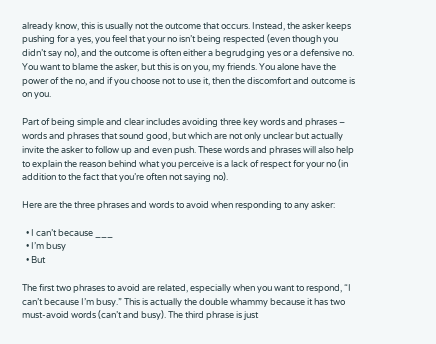already know, this is usually not the outcome that occurs. Instead, the asker keeps pushing for a yes, you feel that your no isn’t being respected (even though you didn’t say no), and the outcome is often either a begrudging yes or a defensive no. You want to blame the asker, but this is on you, my friends. You alone have the power of the no, and if you choose not to use it, then the discomfort and outcome is on you.

Part of being simple and clear includes avoiding three key words and phrases – words and phrases that sound good, but which are not only unclear but actually invite the asker to follow up and even push. These words and phrases will also help to explain the reason behind what you perceive is a lack of respect for your no (in addition to the fact that you’re often not saying no).

Here are the three phrases and words to avoid when responding to any asker:

  • I can’t because ___
  • I’m busy
  • But

The first two phrases to avoid are related, especially when you want to respond, “I can’t because I’m busy.” This is actually the double whammy because it has two must-avoid words (can’t and busy). The third phrase is just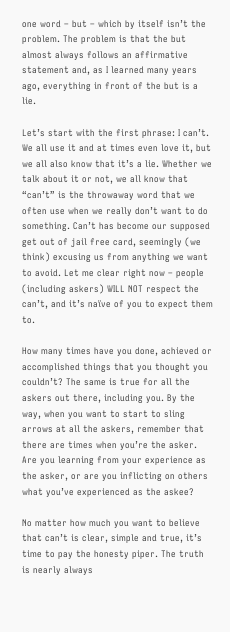one word – but – which by itself isn’t the problem. The problem is that the but almost always follows an affirmative statement and, as I learned many years ago, everything in front of the but is a lie.

Let’s start with the first phrase: I can’t. We all use it and at times even love it, but we all also know that it’s a lie. Whether we talk about it or not, we all know that “can’t” is the throwaway word that we often use when we really don’t want to do something. Can’t has become our supposed get out of jail free card, seemingly (we think) excusing us from anything we want to avoid. Let me clear right now – people (including askers) WILL NOT respect the can’t, and it’s naïve of you to expect them to.

How many times have you done, achieved or accomplished things that you thought you couldn’t? The same is true for all the askers out there, including you. By the way, when you want to start to sling arrows at all the askers, remember that there are times when you’re the asker. Are you learning from your experience as the asker, or are you inflicting on others what you’ve experienced as the askee?

No matter how much you want to believe that can’t is clear, simple and true, it’s time to pay the honesty piper. The truth is nearly always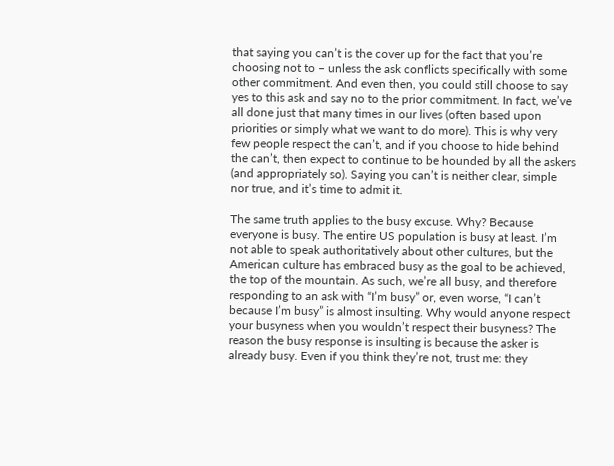that saying you can’t is the cover up for the fact that you’re choosing not to – unless the ask conflicts specifically with some other commitment. And even then, you could still choose to say yes to this ask and say no to the prior commitment. In fact, we’ve all done just that many times in our lives (often based upon priorities or simply what we want to do more). This is why very few people respect the can’t, and if you choose to hide behind the can’t, then expect to continue to be hounded by all the askers (and appropriately so). Saying you can’t is neither clear, simple nor true, and it’s time to admit it.

The same truth applies to the busy excuse. Why? Because everyone is busy. The entire US population is busy at least. I’m not able to speak authoritatively about other cultures, but the American culture has embraced busy as the goal to be achieved, the top of the mountain. As such, we’re all busy, and therefore responding to an ask with “I’m busy” or, even worse, “I can’t because I’m busy” is almost insulting. Why would anyone respect your busyness when you wouldn’t respect their busyness? The reason the busy response is insulting is because the asker is already busy. Even if you think they’re not, trust me: they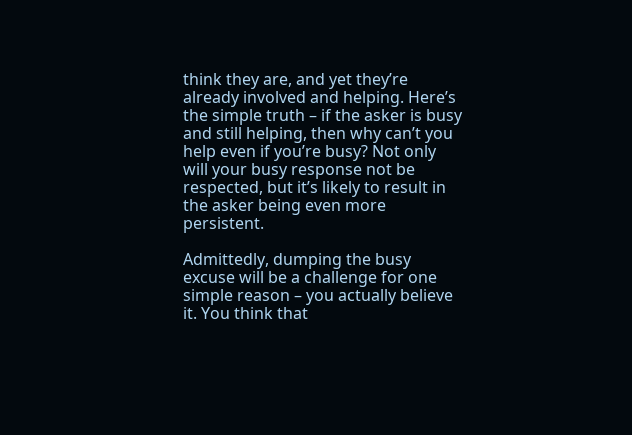think they are, and yet they’re already involved and helping. Here’s the simple truth – if the asker is busy and still helping, then why can’t you help even if you’re busy? Not only will your busy response not be respected, but it’s likely to result in the asker being even more persistent.

Admittedly, dumping the busy excuse will be a challenge for one simple reason – you actually believe it. You think that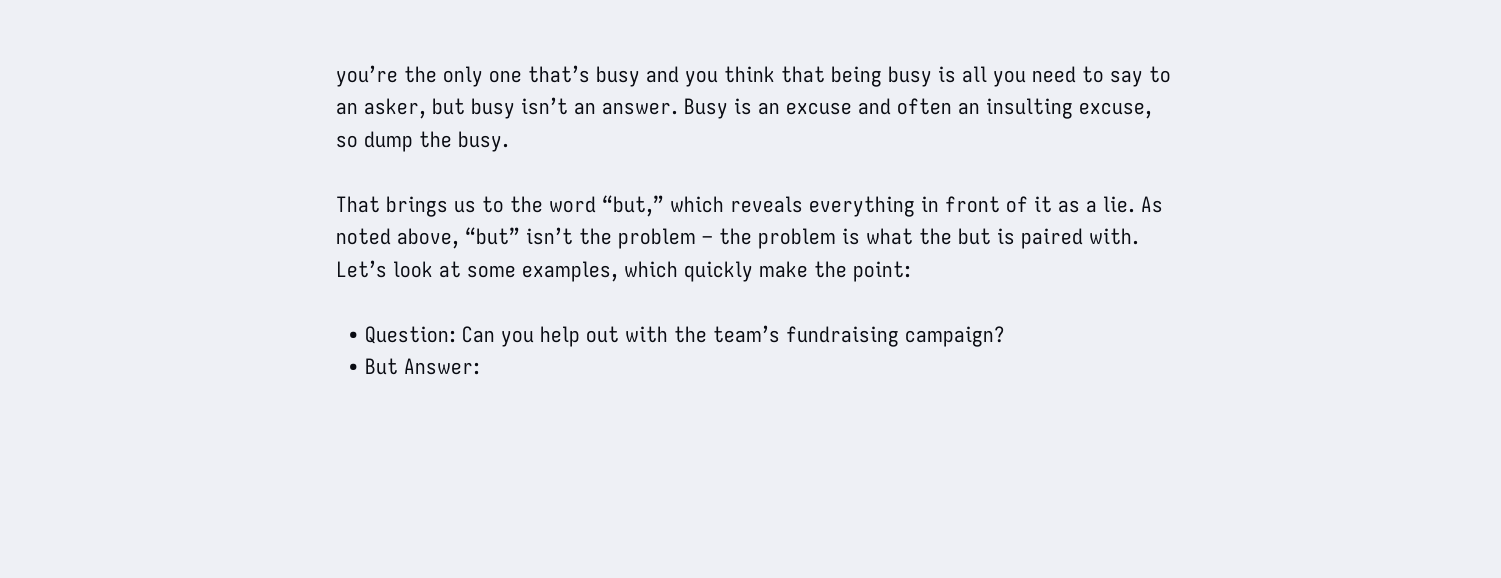you’re the only one that’s busy and you think that being busy is all you need to say to an asker, but busy isn’t an answer. Busy is an excuse and often an insulting excuse, so dump the busy.

That brings us to the word “but,” which reveals everything in front of it as a lie. As noted above, “but” isn’t the problem – the problem is what the but is paired with. Let’s look at some examples, which quickly make the point:

  • Question: Can you help out with the team’s fundraising campaign?
  • But Answer: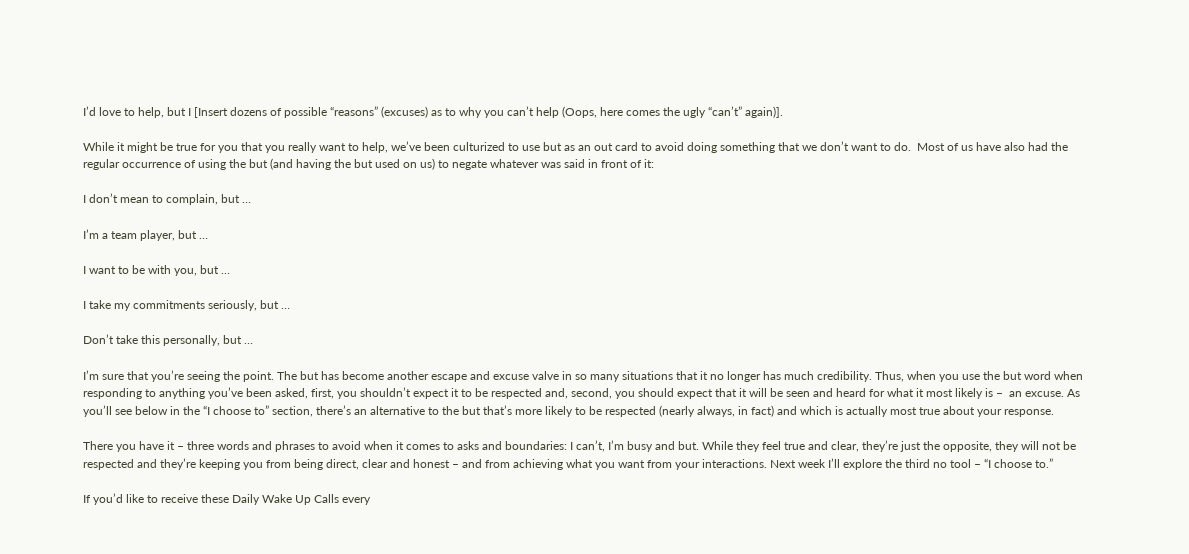I’d love to help, but I [Insert dozens of possible “reasons” (excuses) as to why you can’t help (Oops, here comes the ugly “can’t” again)].

While it might be true for you that you really want to help, we’ve been culturized to use but as an out card to avoid doing something that we don’t want to do.  Most of us have also had the regular occurrence of using the but (and having the but used on us) to negate whatever was said in front of it:

I don’t mean to complain, but …

I’m a team player, but …

I want to be with you, but …

I take my commitments seriously, but …

Don’t take this personally, but …

I’m sure that you’re seeing the point. The but has become another escape and excuse valve in so many situations that it no longer has much credibility. Thus, when you use the but word when responding to anything you’ve been asked, first, you shouldn’t expect it to be respected and, second, you should expect that it will be seen and heard for what it most likely is –  an excuse. As you’ll see below in the “I choose to” section, there’s an alternative to the but that’s more likely to be respected (nearly always, in fact) and which is actually most true about your response.

There you have it – three words and phrases to avoid when it comes to asks and boundaries: I can’t, I’m busy and but. While they feel true and clear, they’re just the opposite, they will not be respected and they’re keeping you from being direct, clear and honest – and from achieving what you want from your interactions. Next week I’ll explore the third no tool – “I choose to.”

If you’d like to receive these Daily Wake Up Calls every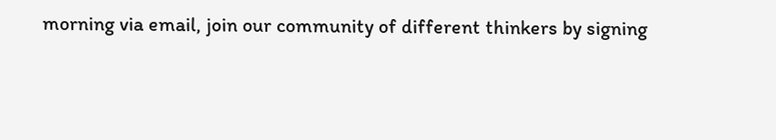morning via email, join our community of different thinkers by signing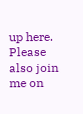up here. Please also join me on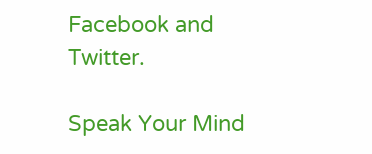Facebook and Twitter.

Speak Your Mind